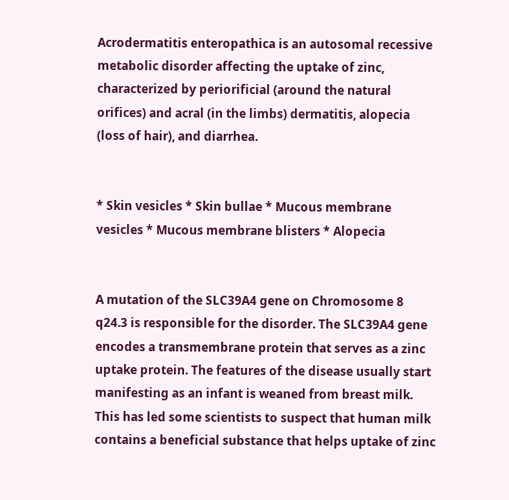Acrodermatitis enteropathica is an autosomal recessive metabolic disorder affecting the uptake of zinc, characterized by periorificial (around the natural orifices) and acral (in the limbs) dermatitis, alopecia (loss of hair), and diarrhea.


* Skin vesicles * Skin bullae * Mucous membrane vesicles * Mucous membrane blisters * Alopecia


A mutation of the SLC39A4 gene on Chromosome 8 q24.3 is responsible for the disorder. The SLC39A4 gene encodes a transmembrane protein that serves as a zinc uptake protein. The features of the disease usually start manifesting as an infant is weaned from breast milk. This has led some scientists to suspect that human milk contains a beneficial substance that helps uptake of zinc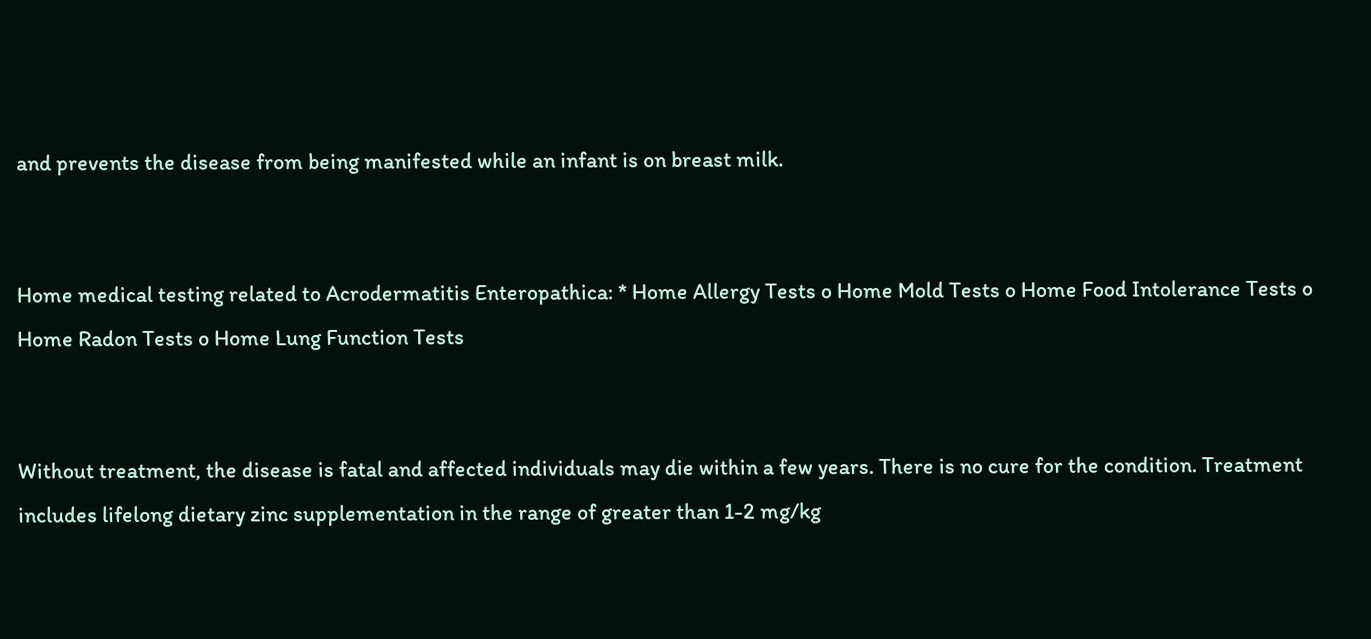and prevents the disease from being manifested while an infant is on breast milk.


Home medical testing related to Acrodermatitis Enteropathica: * Home Allergy Tests o Home Mold Tests o Home Food Intolerance Tests o Home Radon Tests o Home Lung Function Tests


Without treatment, the disease is fatal and affected individuals may die within a few years. There is no cure for the condition. Treatment includes lifelong dietary zinc supplementation in the range of greater than 1-2 mg/kg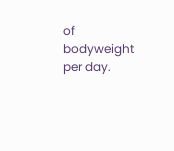of bodyweight per day.